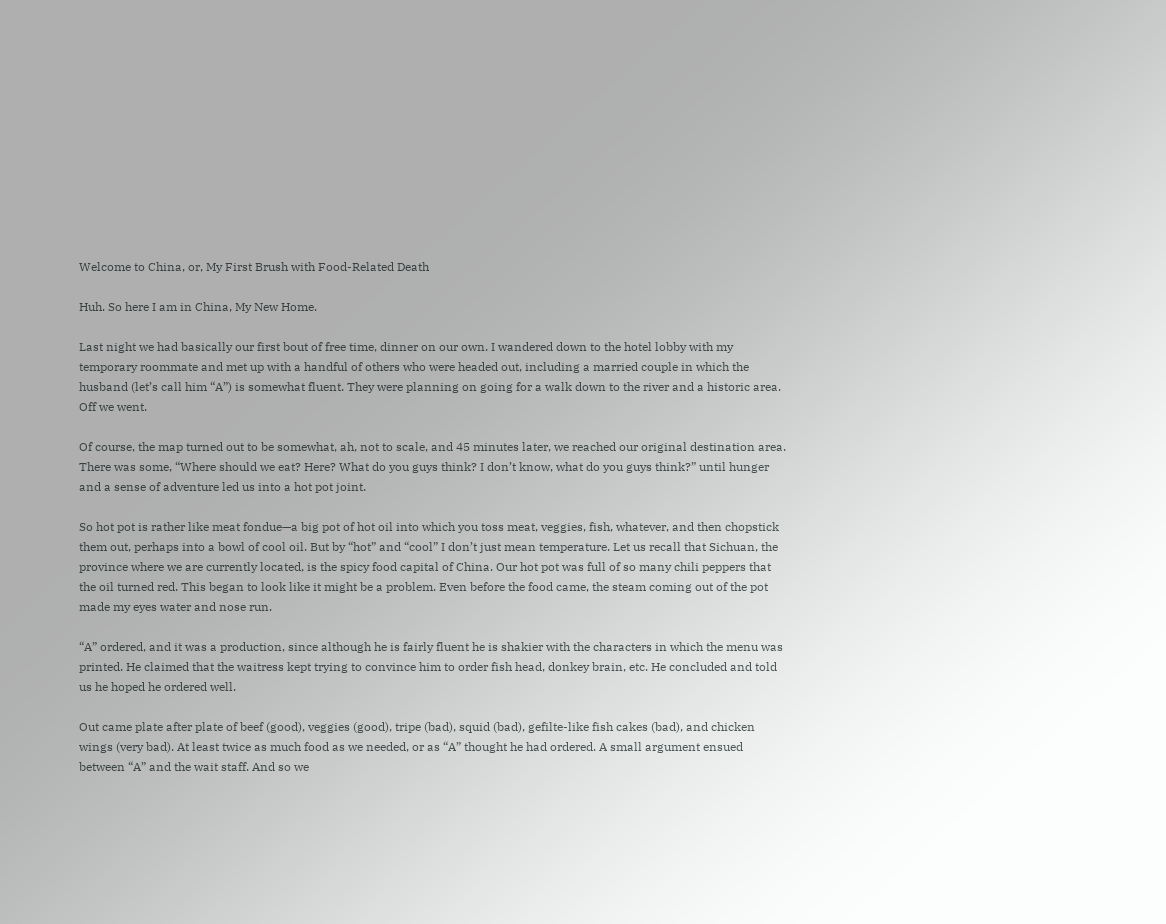Welcome to China, or, My First Brush with Food-Related Death

Huh. So here I am in China, My New Home.

Last night we had basically our first bout of free time, dinner on our own. I wandered down to the hotel lobby with my temporary roommate and met up with a handful of others who were headed out, including a married couple in which the husband (let’s call him “A”) is somewhat fluent. They were planning on going for a walk down to the river and a historic area. Off we went.

Of course, the map turned out to be somewhat, ah, not to scale, and 45 minutes later, we reached our original destination area. There was some, “Where should we eat? Here? What do you guys think? I don’t know, what do you guys think?” until hunger and a sense of adventure led us into a hot pot joint.

So hot pot is rather like meat fondue—a big pot of hot oil into which you toss meat, veggies, fish, whatever, and then chopstick them out, perhaps into a bowl of cool oil. But by “hot” and “cool” I don’t just mean temperature. Let us recall that Sichuan, the province where we are currently located, is the spicy food capital of China. Our hot pot was full of so many chili peppers that the oil turned red. This began to look like it might be a problem. Even before the food came, the steam coming out of the pot made my eyes water and nose run.

“A” ordered, and it was a production, since although he is fairly fluent he is shakier with the characters in which the menu was printed. He claimed that the waitress kept trying to convince him to order fish head, donkey brain, etc. He concluded and told us he hoped he ordered well.

Out came plate after plate of beef (good), veggies (good), tripe (bad), squid (bad), gefilte-like fish cakes (bad), and chicken wings (very bad). At least twice as much food as we needed, or as “A” thought he had ordered. A small argument ensued between “A” and the wait staff. And so we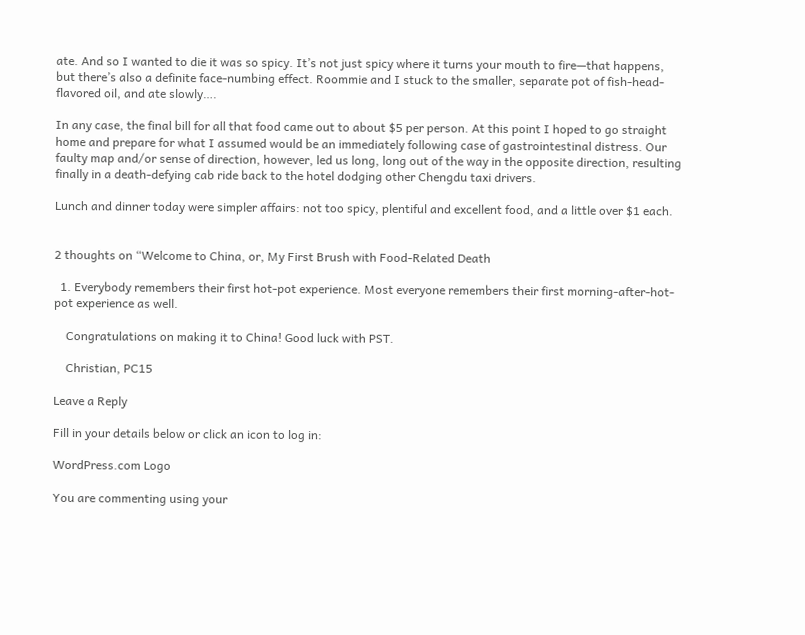ate. And so I wanted to die it was so spicy. It’s not just spicy where it turns your mouth to fire—that happens, but there’s also a definite face-numbing effect. Roommie and I stuck to the smaller, separate pot of fish-head-flavored oil, and ate slowly….

In any case, the final bill for all that food came out to about $5 per person. At this point I hoped to go straight home and prepare for what I assumed would be an immediately following case of gastrointestinal distress. Our faulty map and/or sense of direction, however, led us long, long out of the way in the opposite direction, resulting finally in a death-defying cab ride back to the hotel dodging other Chengdu taxi drivers.

Lunch and dinner today were simpler affairs: not too spicy, plentiful and excellent food, and a little over $1 each.


2 thoughts on “Welcome to China, or, My First Brush with Food-Related Death

  1. Everybody remembers their first hot-pot experience. Most everyone remembers their first morning-after-hot-pot experience as well.

    Congratulations on making it to China! Good luck with PST.

    Christian, PC15

Leave a Reply

Fill in your details below or click an icon to log in:

WordPress.com Logo

You are commenting using your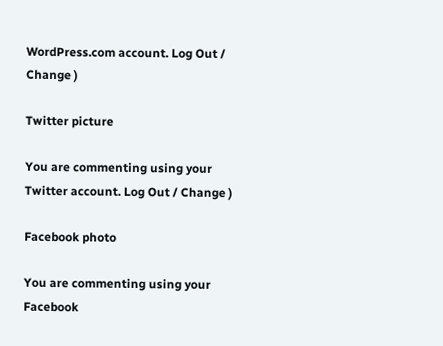WordPress.com account. Log Out / Change )

Twitter picture

You are commenting using your Twitter account. Log Out / Change )

Facebook photo

You are commenting using your Facebook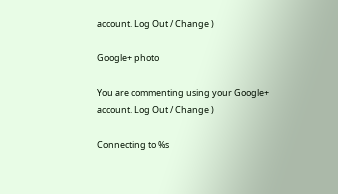account. Log Out / Change )

Google+ photo

You are commenting using your Google+ account. Log Out / Change )

Connecting to %s